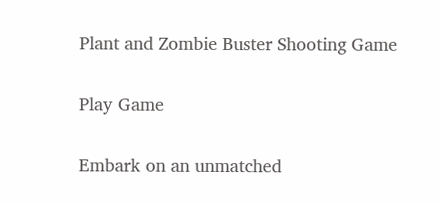Plant and Zombie Buster Shooting Game

Play Game

Embark on an unmatched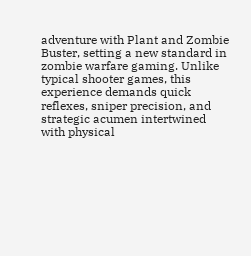adventure with Plant and Zombie Buster, setting a new standard in zombie warfare gaming. Unlike typical shooter games, this experience demands quick reflexes, sniper precision, and strategic acumen intertwined with physical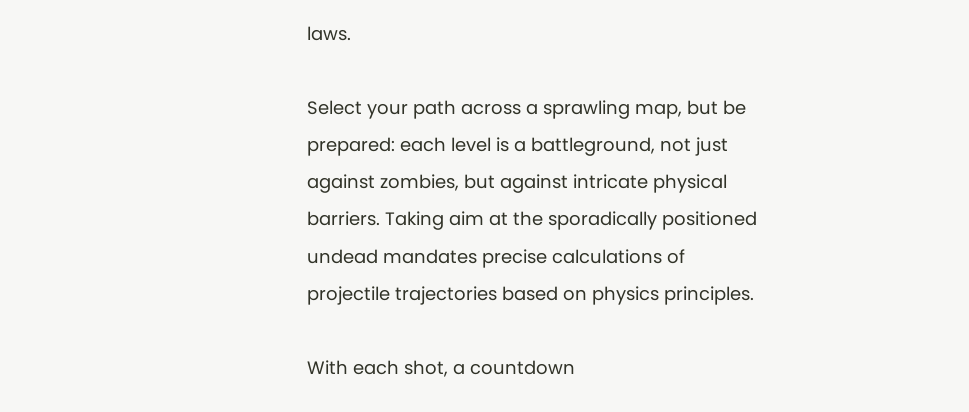laws.

Select your path across a sprawling map, but be prepared: each level is a battleground, not just against zombies, but against intricate physical barriers. Taking aim at the sporadically positioned undead mandates precise calculations of projectile trajectories based on physics principles.

With each shot, a countdown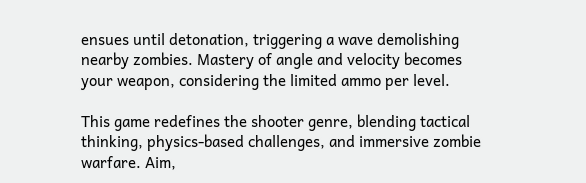ensues until detonation, triggering a wave demolishing nearby zombies. Mastery of angle and velocity becomes your weapon, considering the limited ammo per level.

This game redefines the shooter genre, blending tactical thinking, physics-based challenges, and immersive zombie warfare. Aim,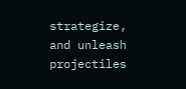strategize, and unleash projectiles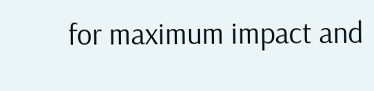for maximum impact and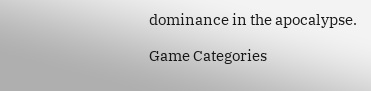dominance in the apocalypse.

Game Categories